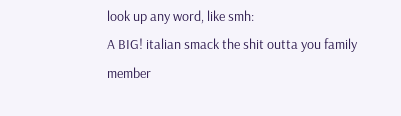look up any word, like smh:
A BIG! italian smack the shit outta you family member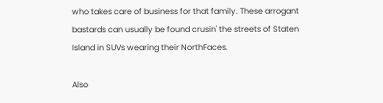who takes care of business for that family. These arrogant bastards can usually be found crusin' the streets of Staten Island in SUVs wearing their NorthFaces.

Also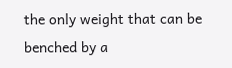the only weight that can be benched by a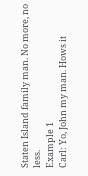Staten Island family man. No more, no less.
Example 1
Carl: Yo, John my man. Hows it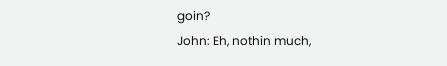goin?
John: Eh, nothin much,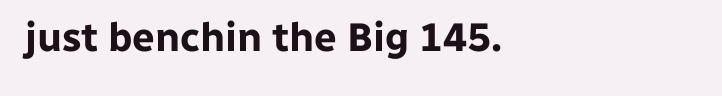just benchin the Big 145.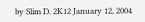by Slim D. 2K12 January 12, 2004